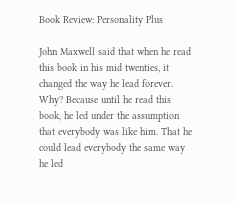Book Review: Personality Plus

John Maxwell said that when he read this book in his mid twenties, it changed the way he lead forever. Why? Because until he read this book, he led under the assumption that everybody was like him. That he could lead everybody the same way he led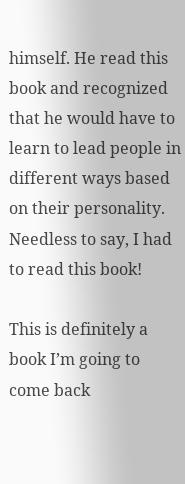himself. He read this book and recognized that he would have to learn to lead people in different ways based on their personality. Needless to say, I had to read this book!

This is definitely a book I’m going to come back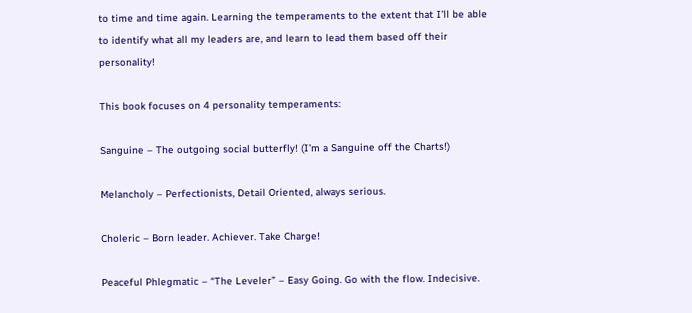to time and time again. Learning the temperaments to the extent that I’ll be able to identify what all my leaders are, and learn to lead them based off their personality!

This book focuses on 4 personality temperaments:

Sanguine – The outgoing social butterfly! (I’m a Sanguine off the Charts!)

Melancholy – Perfectionists, Detail Oriented, always serious.

Choleric – Born leader. Achiever. Take Charge!

Peaceful Phlegmatic – “The Leveler” – Easy Going. Go with the flow. Indecisive.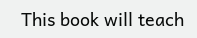This book will teach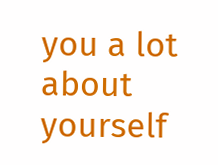you a lot about yourself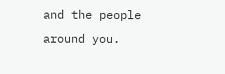and the people around you.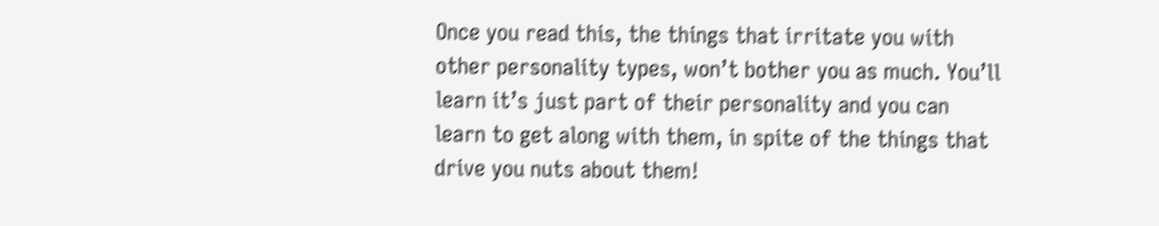Once you read this, the things that irritate you with other personality types, won’t bother you as much. You’ll learn it’s just part of their personality and you can learn to get along with them, in spite of the things that drive you nuts about them!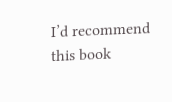I’d recommend this book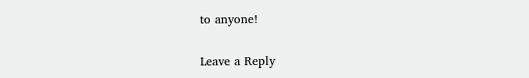to anyone!


Leave a Reply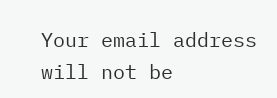Your email address will not be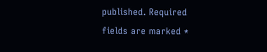published. Required fields are marked *